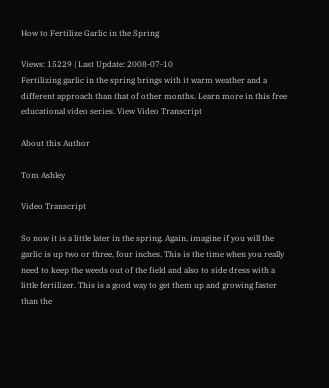How to Fertilize Garlic in the Spring

Views: 15229 | Last Update: 2008-07-10
Fertilizing garlic in the spring brings with it warm weather and a different approach than that of other months. Learn more in this free educational video series. View Video Transcript

About this Author

Tom Ashley

Video Transcript

So now it is a little later in the spring. Again, imagine if you will the garlic is up two or three, four inches. This is the time when you really need to keep the weeds out of the field and also to side dress with a little fertilizer. This is a good way to get them up and growing faster than the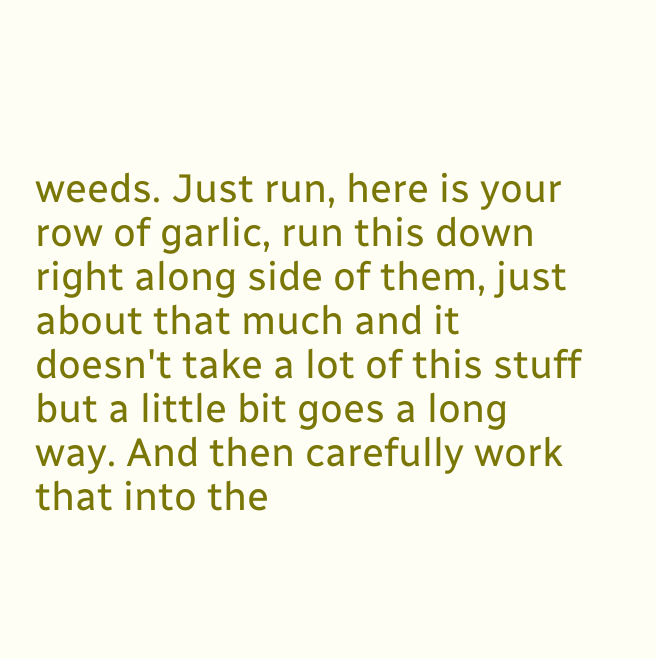weeds. Just run, here is your row of garlic, run this down right along side of them, just about that much and it doesn't take a lot of this stuff but a little bit goes a long way. And then carefully work that into the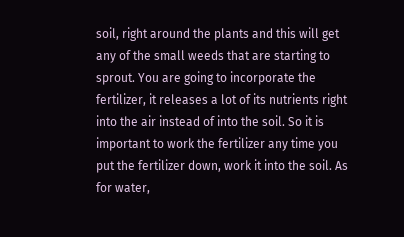soil, right around the plants and this will get any of the small weeds that are starting to sprout. You are going to incorporate the fertilizer, it releases a lot of its nutrients right into the air instead of into the soil. So it is important to work the fertilizer any time you put the fertilizer down, work it into the soil. As for water,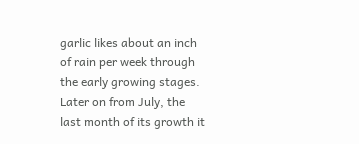garlic likes about an inch of rain per week through the early growing stages. Later on from July, the last month of its growth it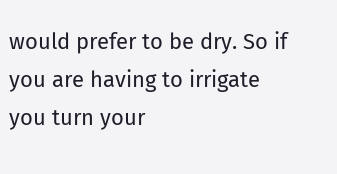would prefer to be dry. So if you are having to irrigate you turn your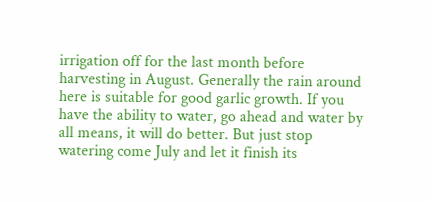irrigation off for the last month before harvesting in August. Generally the rain around here is suitable for good garlic growth. If you have the ability to water, go ahead and water by all means, it will do better. But just stop watering come July and let it finish its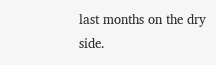last months on the dry side.